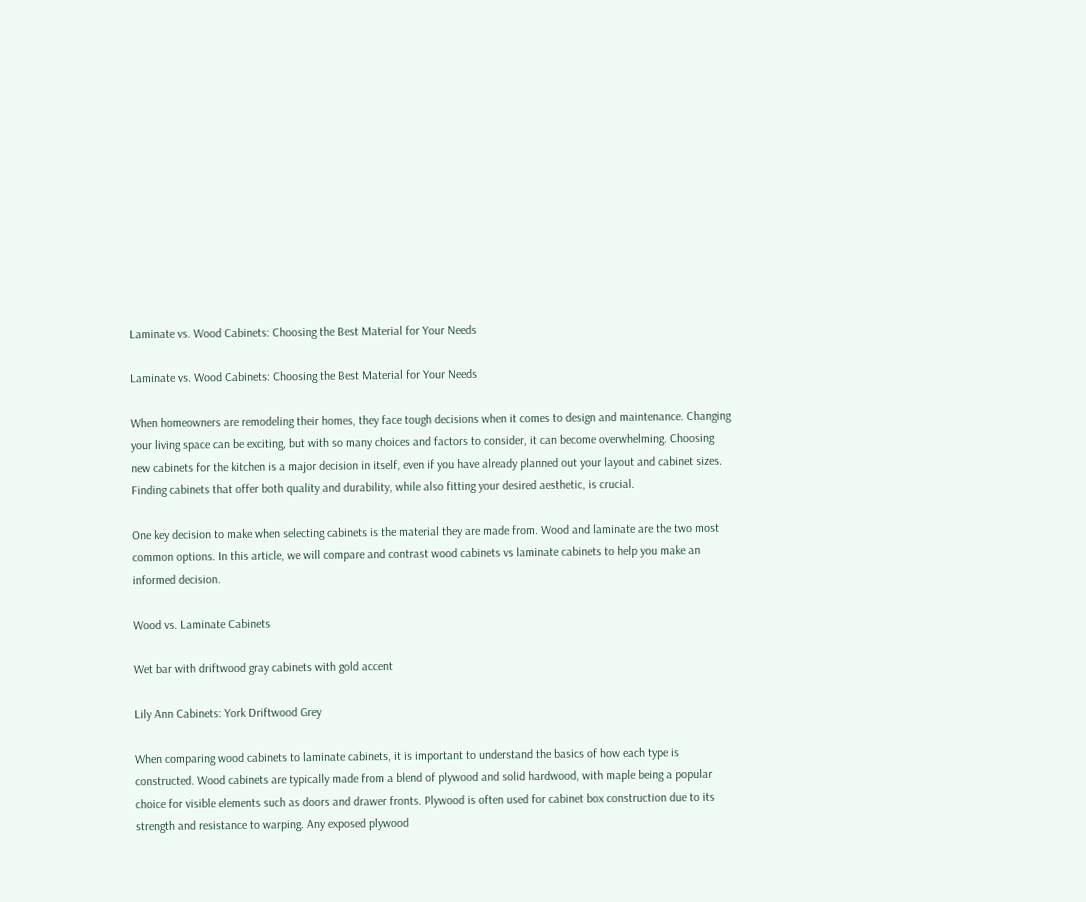Laminate vs. Wood Cabinets: Choosing the Best Material for Your Needs

Laminate vs. Wood Cabinets: Choosing the Best Material for Your Needs

When homeowners are remodeling their homes, they face tough decisions when it comes to design and maintenance. Changing your living space can be exciting, but with so many choices and factors to consider, it can become overwhelming. Choosing new cabinets for the kitchen is a major decision in itself, even if you have already planned out your layout and cabinet sizes. Finding cabinets that offer both quality and durability, while also fitting your desired aesthetic, is crucial.

One key decision to make when selecting cabinets is the material they are made from. Wood and laminate are the two most common options. In this article, we will compare and contrast wood cabinets vs laminate cabinets to help you make an informed decision.

Wood vs. Laminate Cabinets

Wet bar with driftwood gray cabinets with gold accent

Lily Ann Cabinets: York Driftwood Grey

When comparing wood cabinets to laminate cabinets, it is important to understand the basics of how each type is constructed. Wood cabinets are typically made from a blend of plywood and solid hardwood, with maple being a popular choice for visible elements such as doors and drawer fronts. Plywood is often used for cabinet box construction due to its strength and resistance to warping. Any exposed plywood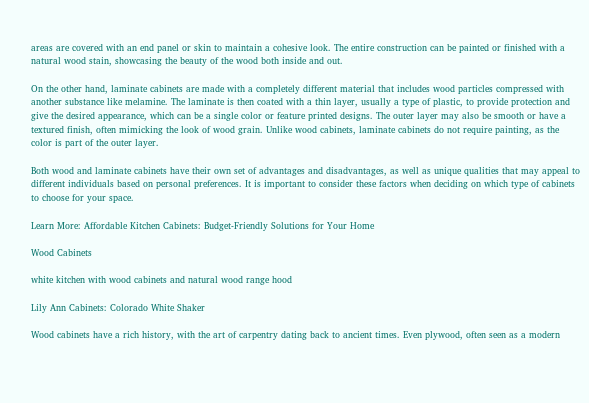areas are covered with an end panel or skin to maintain a cohesive look. The entire construction can be painted or finished with a natural wood stain, showcasing the beauty of the wood both inside and out.

On the other hand, laminate cabinets are made with a completely different material that includes wood particles compressed with another substance like melamine. The laminate is then coated with a thin layer, usually a type of plastic, to provide protection and give the desired appearance, which can be a single color or feature printed designs. The outer layer may also be smooth or have a textured finish, often mimicking the look of wood grain. Unlike wood cabinets, laminate cabinets do not require painting, as the color is part of the outer layer.

Both wood and laminate cabinets have their own set of advantages and disadvantages, as well as unique qualities that may appeal to different individuals based on personal preferences. It is important to consider these factors when deciding on which type of cabinets to choose for your space.

Learn More: Affordable Kitchen Cabinets: Budget-Friendly Solutions for Your Home

Wood Cabinets

white kitchen with wood cabinets and natural wood range hood

Lily Ann Cabinets: Colorado White Shaker

Wood cabinets have a rich history, with the art of carpentry dating back to ancient times. Even plywood, often seen as a modern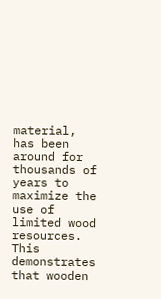material, has been around for thousands of years to maximize the use of limited wood resources. This demonstrates that wooden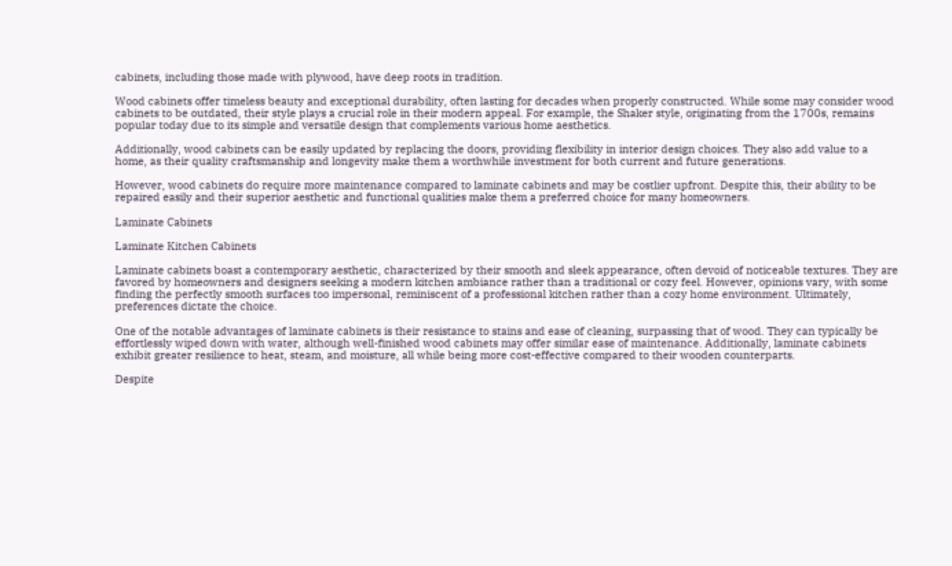cabinets, including those made with plywood, have deep roots in tradition.

Wood cabinets offer timeless beauty and exceptional durability, often lasting for decades when properly constructed. While some may consider wood cabinets to be outdated, their style plays a crucial role in their modern appeal. For example, the Shaker style, originating from the 1700s, remains popular today due to its simple and versatile design that complements various home aesthetics.

Additionally, wood cabinets can be easily updated by replacing the doors, providing flexibility in interior design choices. They also add value to a home, as their quality craftsmanship and longevity make them a worthwhile investment for both current and future generations.

However, wood cabinets do require more maintenance compared to laminate cabinets and may be costlier upfront. Despite this, their ability to be repaired easily and their superior aesthetic and functional qualities make them a preferred choice for many homeowners.

Laminate Cabinets

Laminate Kitchen Cabinets

Laminate cabinets boast a contemporary aesthetic, characterized by their smooth and sleek appearance, often devoid of noticeable textures. They are favored by homeowners and designers seeking a modern kitchen ambiance rather than a traditional or cozy feel. However, opinions vary, with some finding the perfectly smooth surfaces too impersonal, reminiscent of a professional kitchen rather than a cozy home environment. Ultimately, preferences dictate the choice.

One of the notable advantages of laminate cabinets is their resistance to stains and ease of cleaning, surpassing that of wood. They can typically be effortlessly wiped down with water, although well-finished wood cabinets may offer similar ease of maintenance. Additionally, laminate cabinets exhibit greater resilience to heat, steam, and moisture, all while being more cost-effective compared to their wooden counterparts.

Despite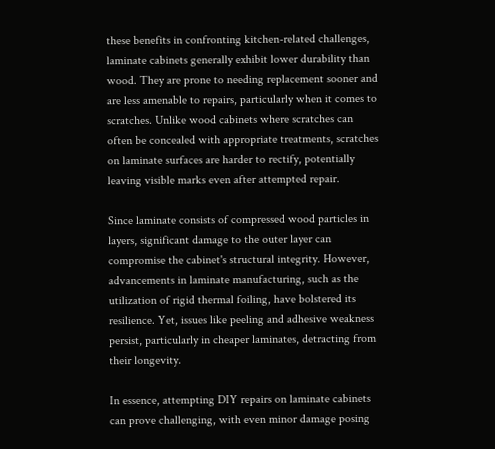these benefits in confronting kitchen-related challenges, laminate cabinets generally exhibit lower durability than wood. They are prone to needing replacement sooner and are less amenable to repairs, particularly when it comes to scratches. Unlike wood cabinets where scratches can often be concealed with appropriate treatments, scratches on laminate surfaces are harder to rectify, potentially leaving visible marks even after attempted repair.

Since laminate consists of compressed wood particles in layers, significant damage to the outer layer can compromise the cabinet's structural integrity. However, advancements in laminate manufacturing, such as the utilization of rigid thermal foiling, have bolstered its resilience. Yet, issues like peeling and adhesive weakness persist, particularly in cheaper laminates, detracting from their longevity.

In essence, attempting DIY repairs on laminate cabinets can prove challenging, with even minor damage posing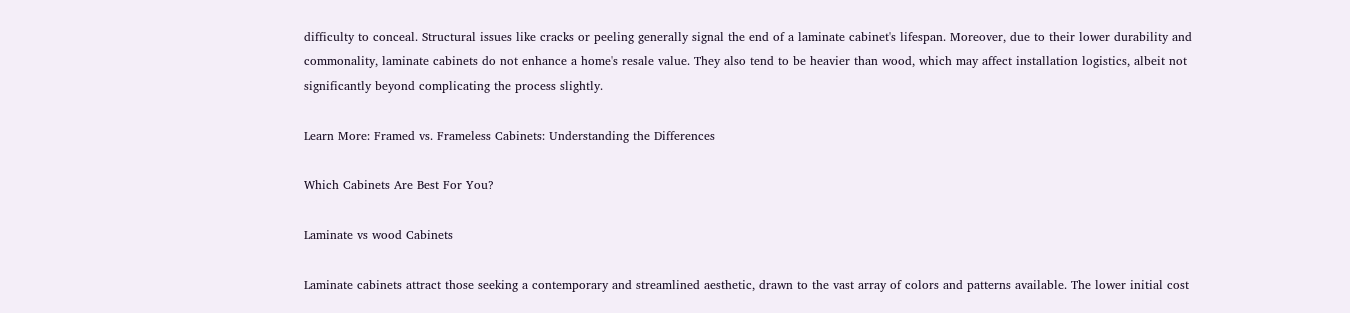difficulty to conceal. Structural issues like cracks or peeling generally signal the end of a laminate cabinet's lifespan. Moreover, due to their lower durability and commonality, laminate cabinets do not enhance a home's resale value. They also tend to be heavier than wood, which may affect installation logistics, albeit not significantly beyond complicating the process slightly.

Learn More: Framed vs. Frameless Cabinets: Understanding the Differences

Which Cabinets Are Best For You?

Laminate vs wood Cabinets

Laminate cabinets attract those seeking a contemporary and streamlined aesthetic, drawn to the vast array of colors and patterns available. The lower initial cost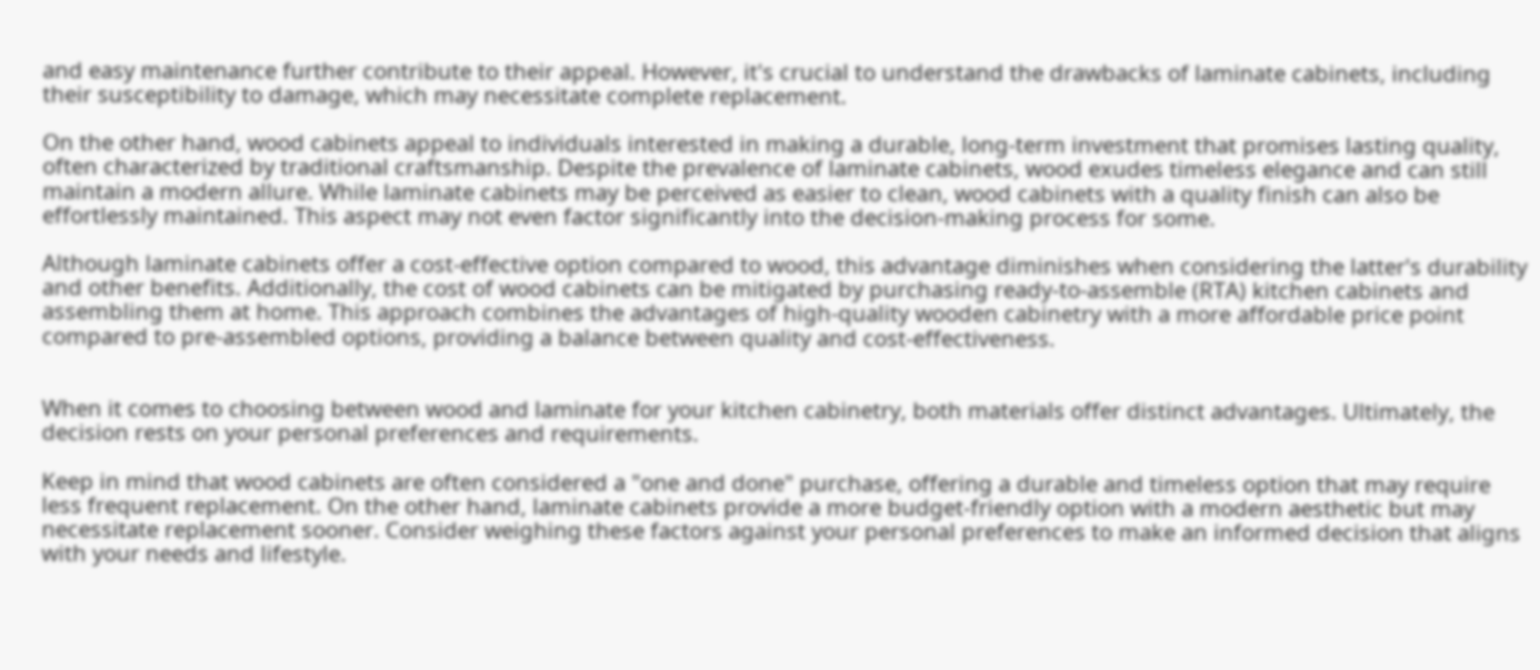and easy maintenance further contribute to their appeal. However, it's crucial to understand the drawbacks of laminate cabinets, including their susceptibility to damage, which may necessitate complete replacement.

On the other hand, wood cabinets appeal to individuals interested in making a durable, long-term investment that promises lasting quality, often characterized by traditional craftsmanship. Despite the prevalence of laminate cabinets, wood exudes timeless elegance and can still maintain a modern allure. While laminate cabinets may be perceived as easier to clean, wood cabinets with a quality finish can also be effortlessly maintained. This aspect may not even factor significantly into the decision-making process for some.

Although laminate cabinets offer a cost-effective option compared to wood, this advantage diminishes when considering the latter's durability and other benefits. Additionally, the cost of wood cabinets can be mitigated by purchasing ready-to-assemble (RTA) kitchen cabinets and assembling them at home. This approach combines the advantages of high-quality wooden cabinetry with a more affordable price point compared to pre-assembled options, providing a balance between quality and cost-effectiveness.


When it comes to choosing between wood and laminate for your kitchen cabinetry, both materials offer distinct advantages. Ultimately, the decision rests on your personal preferences and requirements.

Keep in mind that wood cabinets are often considered a "one and done" purchase, offering a durable and timeless option that may require less frequent replacement. On the other hand, laminate cabinets provide a more budget-friendly option with a modern aesthetic but may necessitate replacement sooner. Consider weighing these factors against your personal preferences to make an informed decision that aligns with your needs and lifestyle.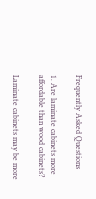Frequently Asked Questions

1. Are laminate cabinets more affordable than wood cabinets?

Laminate cabinets may be more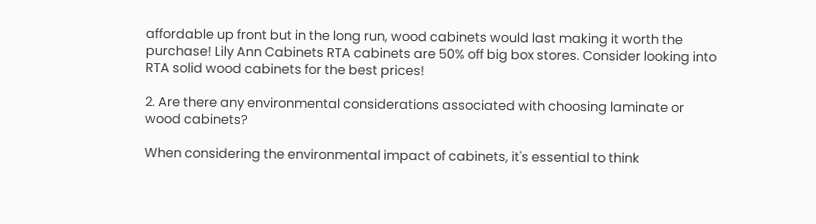affordable up front but in the long run, wood cabinets would last making it worth the purchase! Lily Ann Cabinets RTA cabinets are 50% off big box stores. Consider looking into RTA solid wood cabinets for the best prices!

2. Are there any environmental considerations associated with choosing laminate or wood cabinets?

When considering the environmental impact of cabinets, it's essential to think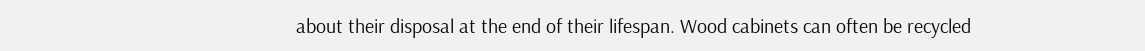about their disposal at the end of their lifespan. Wood cabinets can often be recycled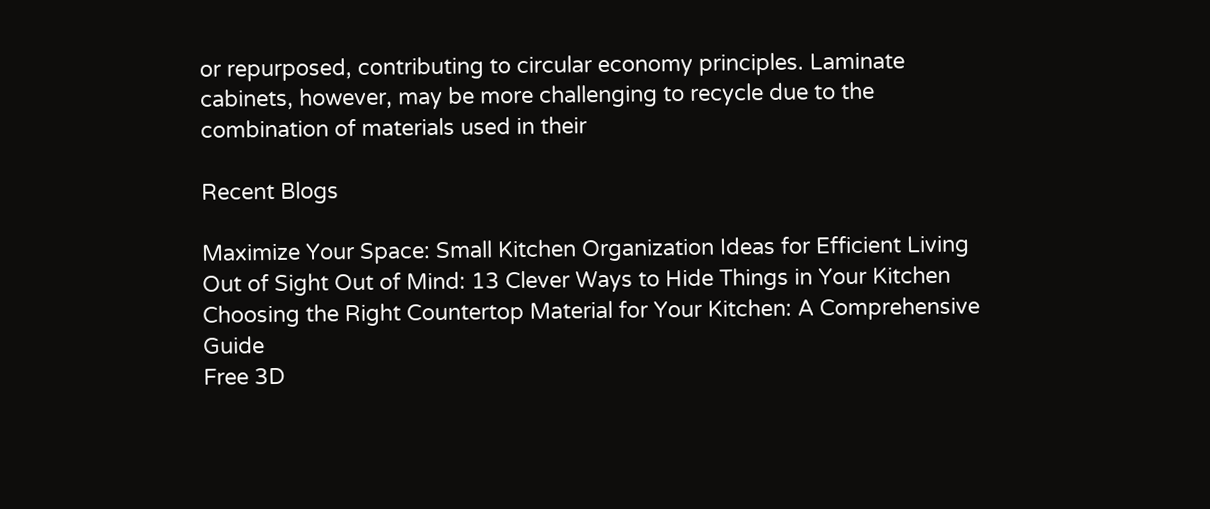or repurposed, contributing to circular economy principles. Laminate cabinets, however, may be more challenging to recycle due to the combination of materials used in their

Recent Blogs

Maximize Your Space: Small Kitchen Organization Ideas for Efficient Living
Out of Sight Out of Mind: 13 Clever Ways to Hide Things in Your Kitchen
Choosing the Right Countertop Material for Your Kitchen: A Comprehensive Guide
Free 3D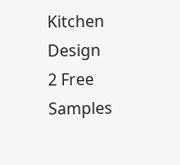Kitchen Design
2 Free Samples